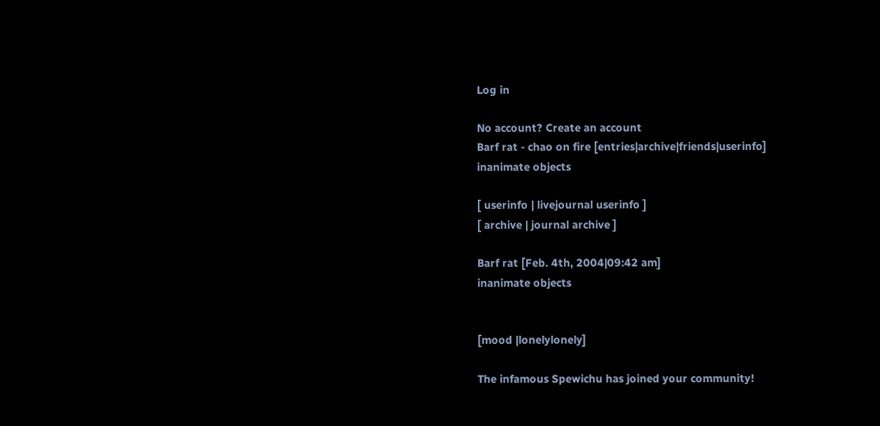Log in

No account? Create an account
Barf rat - chao on fire [entries|archive|friends|userinfo]
inanimate objects

[ userinfo | livejournal userinfo ]
[ archive | journal archive ]

Barf rat [Feb. 4th, 2004|09:42 am]
inanimate objects


[mood |lonelylonely]

The infamous Spewichu has joined your community!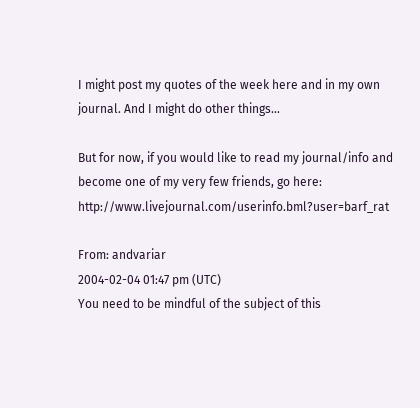I might post my quotes of the week here and in my own journal. And I might do other things...

But for now, if you would like to read my journal/info and become one of my very few friends, go here: http://www.livejournal.com/userinfo.bml?user=barf_rat

From: andvariar
2004-02-04 01:47 pm (UTC)
You need to be mindful of the subject of this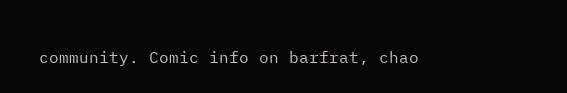community. Comic info on barfrat, chao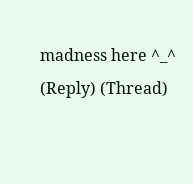madness here ^_^
(Reply) (Thread)